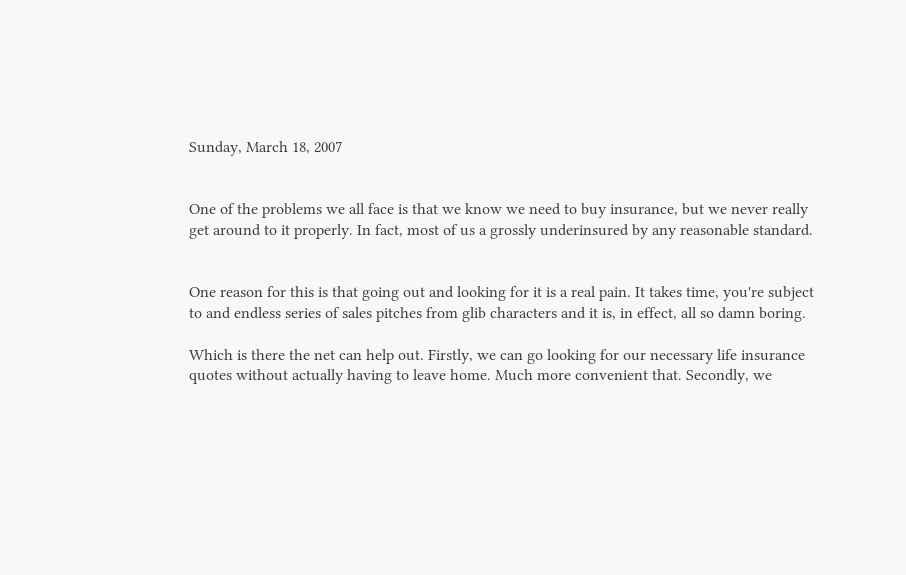Sunday, March 18, 2007


One of the problems we all face is that we know we need to buy insurance, but we never really get around to it properly. In fact, most of us a grossly underinsured by any reasonable standard.


One reason for this is that going out and looking for it is a real pain. It takes time, you're subject to and endless series of sales pitches from glib characters and it is, in effect, all so damn boring.

Which is there the net can help out. Firstly, we can go looking for our necessary life insurance quotes without actually having to leave home. Much more convenient that. Secondly, we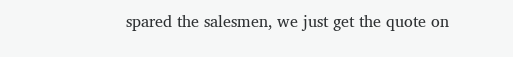spared the salesmen, we just get the quote on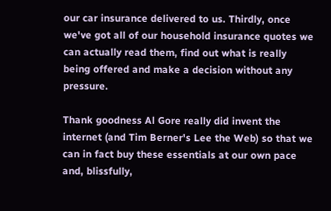our car insurance delivered to us. Thirdly, once we've got all of our household insurance quotes we can actually read them, find out what is really being offered and make a decision without any pressure.

Thank goodness Al Gore really did invent the internet (and Tim Berner's Lee the Web) so that we can in fact buy these essentials at our own pace and, blissfully,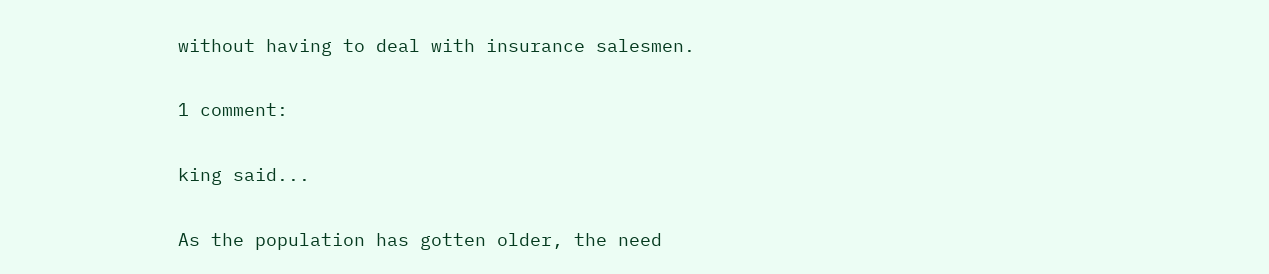without having to deal with insurance salesmen.

1 comment:

king said...

As the population has gotten older, the need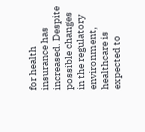for health insurance has increased. Despite possible changes in the regulatory environment, healthcare is expected to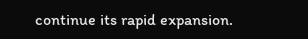continue its rapid expansion.